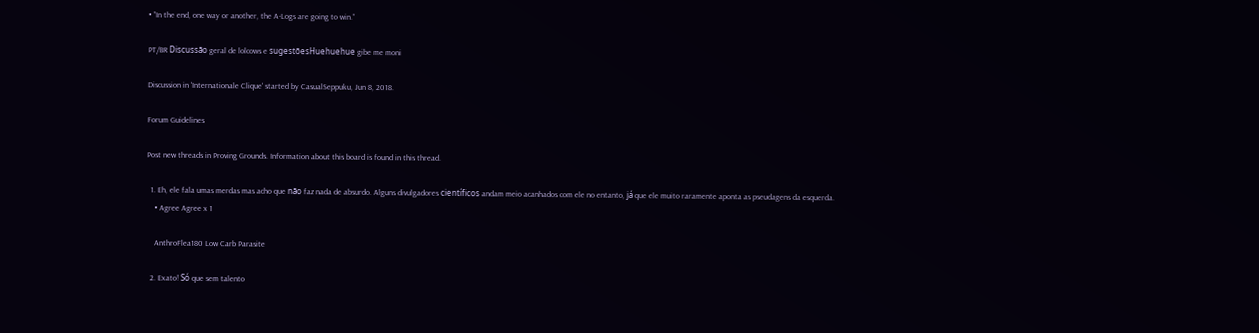• ”In the end, one way or another, the A-Logs are going to win.”

PT/BR Discussão geral de lolcows e sugestõesHuehuehue gibe me moni

Discussion in 'Internationale Clique' started by CasualSeppuku, Jun 8, 2018.

Forum Guidelines

Post new threads in Proving Grounds. Information about this board is found in this thread.

  1. Eh, ele fala umas merdas mas acho que não faz nada de absurdo. Alguns divulgadores científicos andam meio acanhados com ele no entanto, já que ele muito raramente aponta as pseudagens da esquerda.
    • Agree Agree x 1

    AnthroFlea180 Low Carb Parasite

  2. Exato! Só que sem talento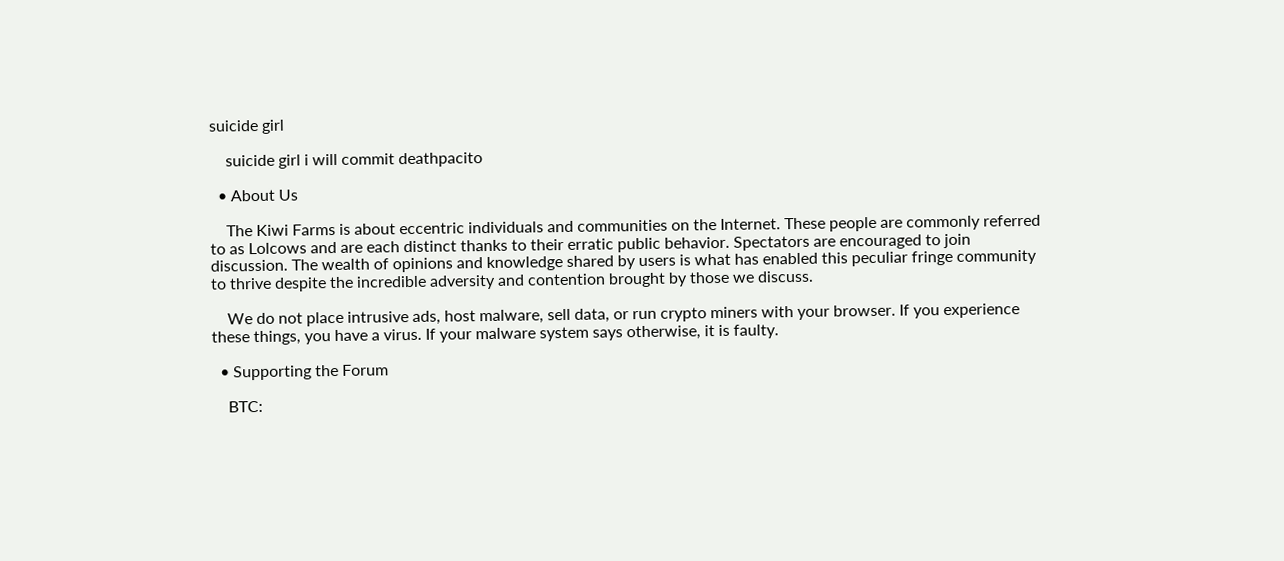suicide girl

    suicide girl i will commit deathpacito

  • About Us

    The Kiwi Farms is about eccentric individuals and communities on the Internet. These people are commonly referred to as Lolcows and are each distinct thanks to their erratic public behavior. Spectators are encouraged to join discussion. The wealth of opinions and knowledge shared by users is what has enabled this peculiar fringe community to thrive despite the incredible adversity and contention brought by those we discuss.

    We do not place intrusive ads, host malware, sell data, or run crypto miners with your browser. If you experience these things, you have a virus. If your malware system says otherwise, it is faulty.

  • Supporting the Forum

    BTC: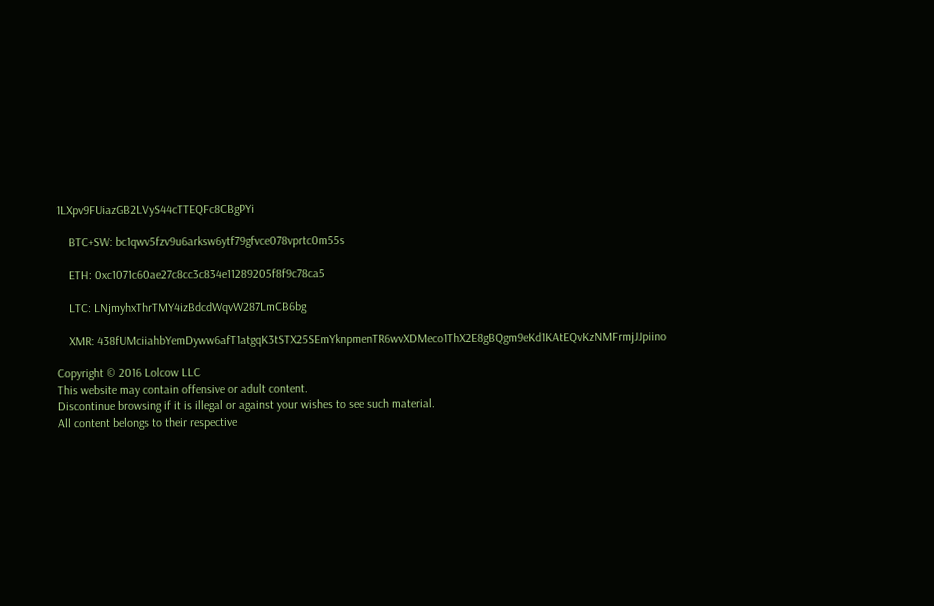1LXpv9FUiazGB2LVyS44cTTEQFc8CBgPYi

    BTC+SW: bc1qwv5fzv9u6arksw6ytf79gfvce078vprtc0m55s

    ETH: 0xc1071c60ae27c8cc3c834e11289205f8f9c78ca5

    LTC: LNjmyhxThrTMY4izBdcdWqvW287LmCB6bg

    XMR: 438fUMciiahbYemDyww6afT1atgqK3tSTX25SEmYknpmenTR6wvXDMeco1ThX2E8gBQgm9eKd1KAtEQvKzNMFrmjJJpiino

Copyright © 2016 Lolcow LLC
This website may contain offensive or adult content.
Discontinue browsing if it is illegal or against your wishes to see such material.
All content belongs to their respective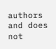authors and does not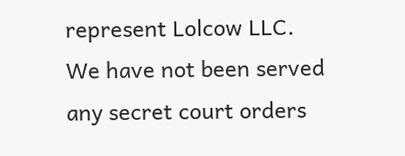represent Lolcow LLC.
We have not been served any secret court orders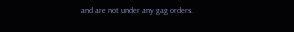and are not under any gag orders.